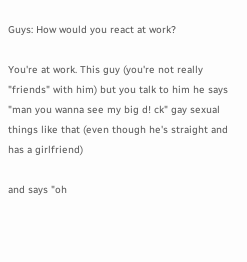Guys: How would you react at work?

You're at work. This guy (you're not really "friends" with him) but you talk to him he says "man you wanna see my big d! ck" gay sexual things like that (even though he's straight and has a girlfriend)

and says "oh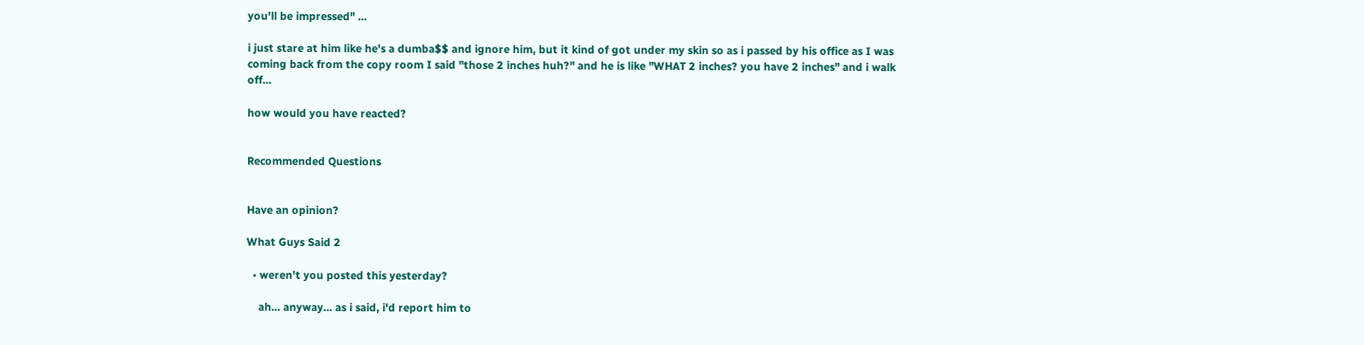you'll be impressed" ...

i just stare at him like he's a dumba$$ and ignore him, but it kind of got under my skin so as i passed by his office as I was coming back from the copy room I said "those 2 inches huh?" and he is like "WHAT 2 inches? you have 2 inches" and i walk off...

how would you have reacted?


Recommended Questions


Have an opinion?

What Guys Said 2

  • weren't you posted this yesterday?

    ah... anyway... as i said, i'd report him to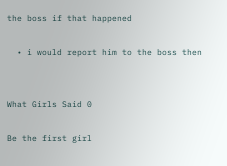the boss if that happened

  • i would report him to the boss then


What Girls Said 0

Be the first girl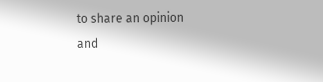to share an opinion
and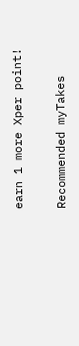earn 1 more Xper point!

Recommended myTakes